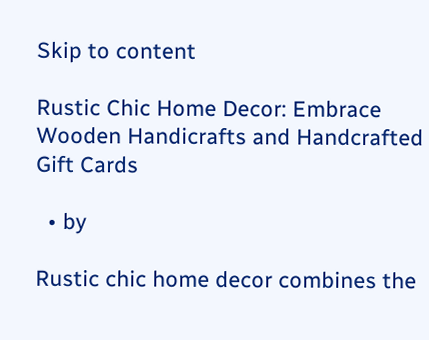Skip to content

Rustic Chic Home Decor: Embrace Wooden Handicrafts and Handcrafted Gift Cards

  • by

Rustic chic home decor combines the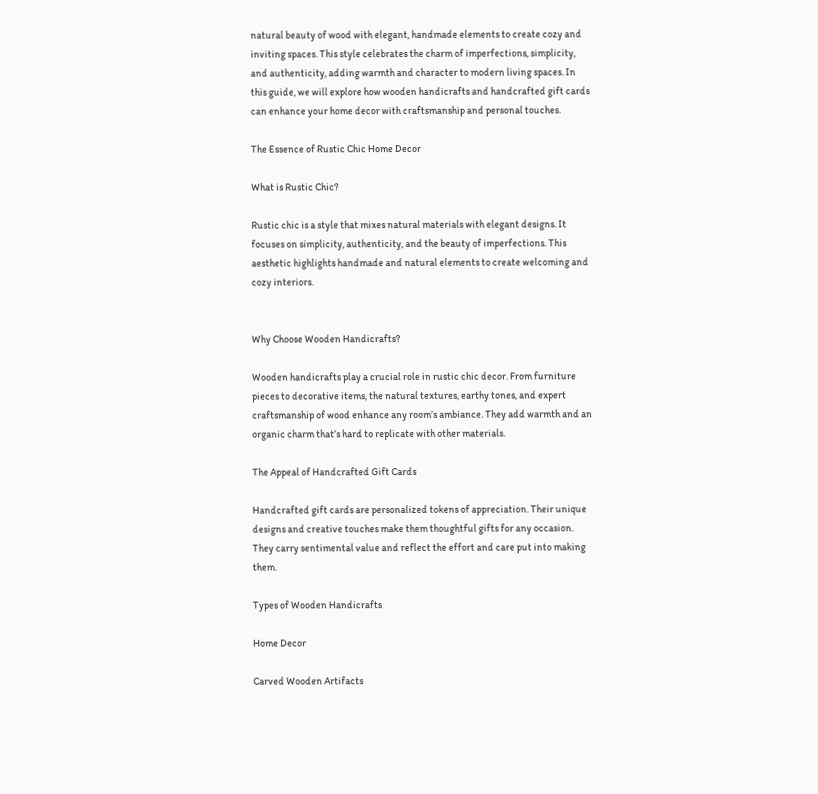natural beauty of wood with elegant, handmade elements to create cozy and inviting spaces. This style celebrates the charm of imperfections, simplicity, and authenticity, adding warmth and character to modern living spaces. In this guide, we will explore how wooden handicrafts and handcrafted gift cards can enhance your home decor with craftsmanship and personal touches.

The Essence of Rustic Chic Home Decor

What is Rustic Chic?

Rustic chic is a style that mixes natural materials with elegant designs. It focuses on simplicity, authenticity, and the beauty of imperfections. This aesthetic highlights handmade and natural elements to create welcoming and cozy interiors.


Why Choose Wooden Handicrafts?

Wooden handicrafts play a crucial role in rustic chic decor. From furniture pieces to decorative items, the natural textures, earthy tones, and expert craftsmanship of wood enhance any room’s ambiance. They add warmth and an organic charm that’s hard to replicate with other materials.

The Appeal of Handcrafted Gift Cards

Handcrafted gift cards are personalized tokens of appreciation. Their unique designs and creative touches make them thoughtful gifts for any occasion. They carry sentimental value and reflect the effort and care put into making them.

Types of Wooden Handicrafts

Home Decor

Carved Wooden Artifacts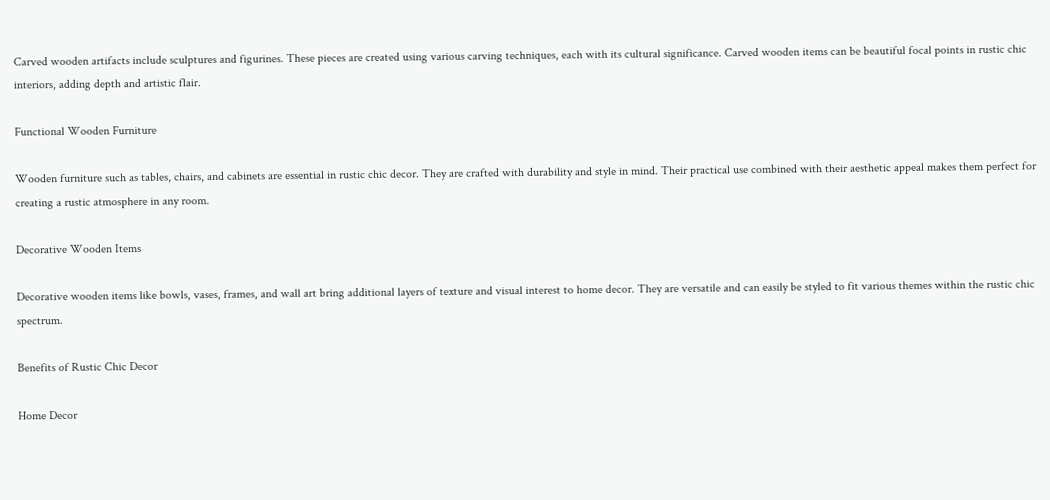Carved wooden artifacts include sculptures and figurines. These pieces are created using various carving techniques, each with its cultural significance. Carved wooden items can be beautiful focal points in rustic chic interiors, adding depth and artistic flair.

Functional Wooden Furniture

Wooden furniture such as tables, chairs, and cabinets are essential in rustic chic decor. They are crafted with durability and style in mind. Their practical use combined with their aesthetic appeal makes them perfect for creating a rustic atmosphere in any room.

Decorative Wooden Items

Decorative wooden items like bowls, vases, frames, and wall art bring additional layers of texture and visual interest to home decor. They are versatile and can easily be styled to fit various themes within the rustic chic spectrum.

Benefits of Rustic Chic Decor

Home Decor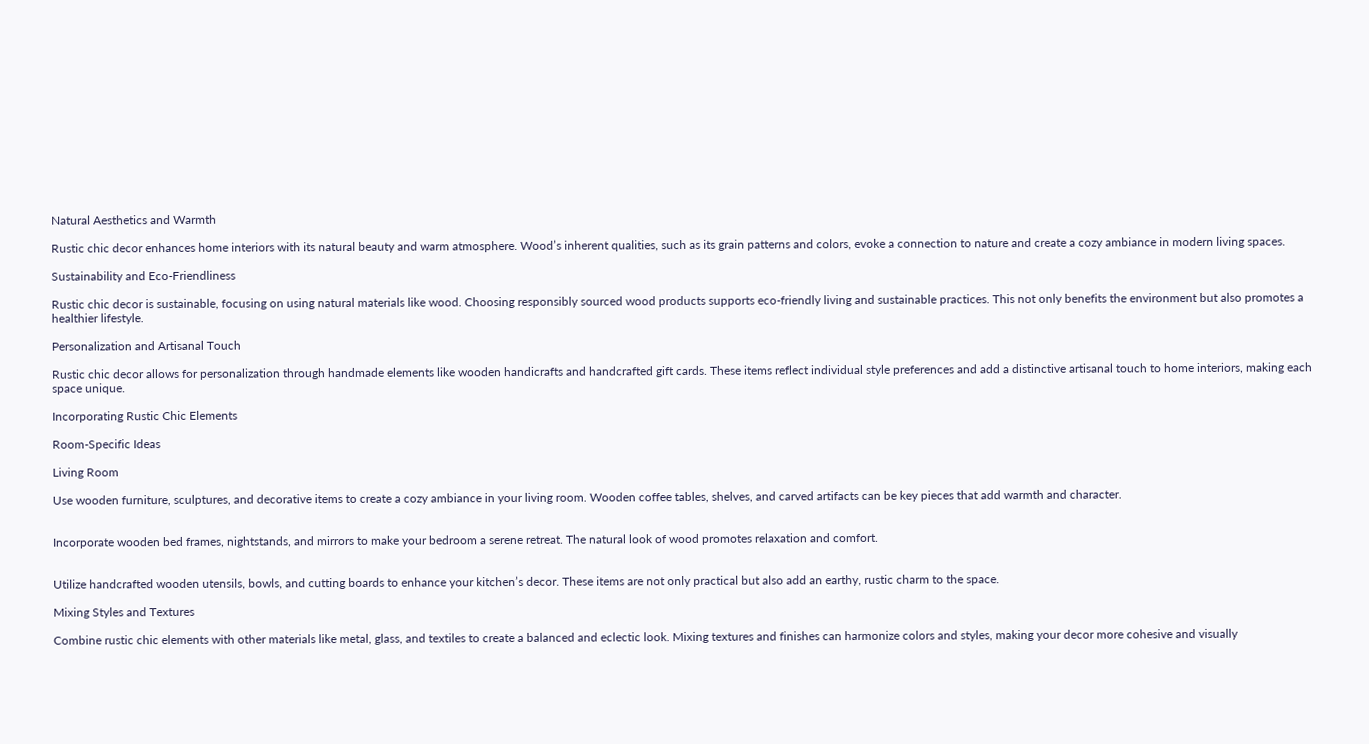Natural Aesthetics and Warmth

Rustic chic decor enhances home interiors with its natural beauty and warm atmosphere. Wood’s inherent qualities, such as its grain patterns and colors, evoke a connection to nature and create a cozy ambiance in modern living spaces.

Sustainability and Eco-Friendliness

Rustic chic decor is sustainable, focusing on using natural materials like wood. Choosing responsibly sourced wood products supports eco-friendly living and sustainable practices. This not only benefits the environment but also promotes a healthier lifestyle.

Personalization and Artisanal Touch

Rustic chic decor allows for personalization through handmade elements like wooden handicrafts and handcrafted gift cards. These items reflect individual style preferences and add a distinctive artisanal touch to home interiors, making each space unique.

Incorporating Rustic Chic Elements

Room-Specific Ideas

Living Room

Use wooden furniture, sculptures, and decorative items to create a cozy ambiance in your living room. Wooden coffee tables, shelves, and carved artifacts can be key pieces that add warmth and character.


Incorporate wooden bed frames, nightstands, and mirrors to make your bedroom a serene retreat. The natural look of wood promotes relaxation and comfort.


Utilize handcrafted wooden utensils, bowls, and cutting boards to enhance your kitchen’s decor. These items are not only practical but also add an earthy, rustic charm to the space.

Mixing Styles and Textures

Combine rustic chic elements with other materials like metal, glass, and textiles to create a balanced and eclectic look. Mixing textures and finishes can harmonize colors and styles, making your decor more cohesive and visually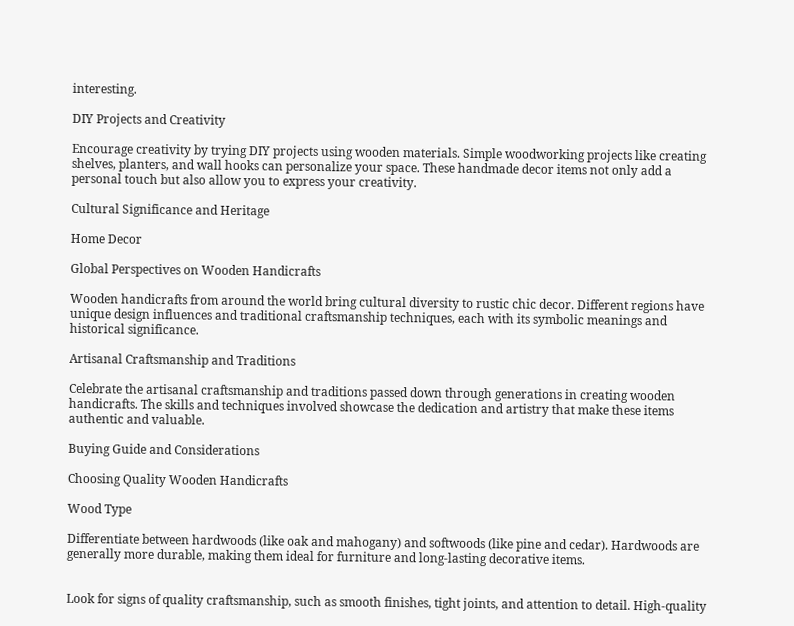interesting.

DIY Projects and Creativity

Encourage creativity by trying DIY projects using wooden materials. Simple woodworking projects like creating shelves, planters, and wall hooks can personalize your space. These handmade decor items not only add a personal touch but also allow you to express your creativity.

Cultural Significance and Heritage

Home Decor

Global Perspectives on Wooden Handicrafts

Wooden handicrafts from around the world bring cultural diversity to rustic chic decor. Different regions have unique design influences and traditional craftsmanship techniques, each with its symbolic meanings and historical significance.

Artisanal Craftsmanship and Traditions

Celebrate the artisanal craftsmanship and traditions passed down through generations in creating wooden handicrafts. The skills and techniques involved showcase the dedication and artistry that make these items authentic and valuable.

Buying Guide and Considerations

Choosing Quality Wooden Handicrafts

Wood Type

Differentiate between hardwoods (like oak and mahogany) and softwoods (like pine and cedar). Hardwoods are generally more durable, making them ideal for furniture and long-lasting decorative items.


Look for signs of quality craftsmanship, such as smooth finishes, tight joints, and attention to detail. High-quality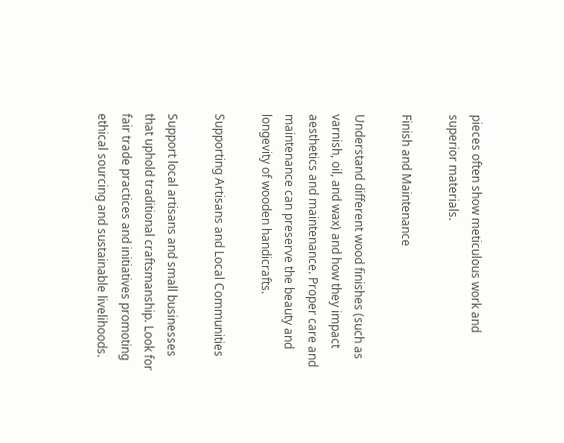pieces often show meticulous work and superior materials.

Finish and Maintenance

Understand different wood finishes (such as varnish, oil, and wax) and how they impact aesthetics and maintenance. Proper care and maintenance can preserve the beauty and longevity of wooden handicrafts.

Supporting Artisans and Local Communities

Support local artisans and small businesses that uphold traditional craftsmanship. Look for fair trade practices and initiatives promoting ethical sourcing and sustainable livelihoods.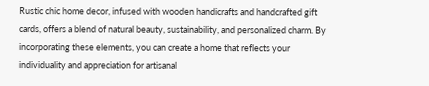Rustic chic home decor, infused with wooden handicrafts and handcrafted gift cards, offers a blend of natural beauty, sustainability, and personalized charm. By incorporating these elements, you can create a home that reflects your individuality and appreciation for artisanal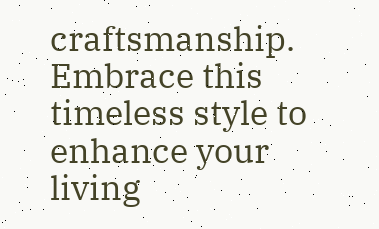craftsmanship. Embrace this timeless style to enhance your living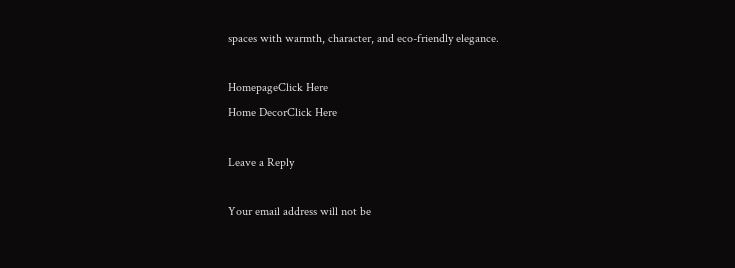spaces with warmth, character, and eco-friendly elegance.

HomepageClick Here
Home DecorClick Here

Leave a Reply

Your email address will not be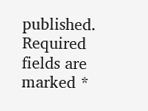published. Required fields are marked *